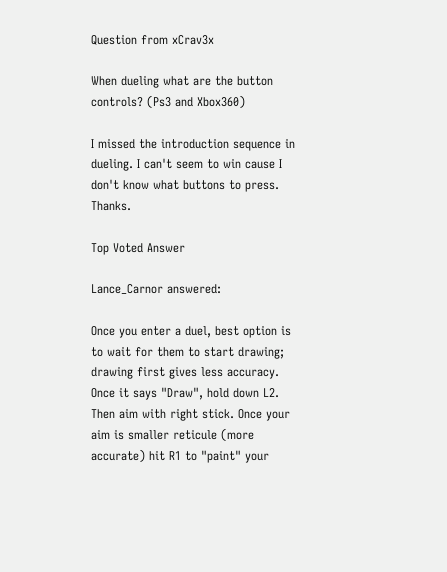Question from xCrav3x

When dueling what are the button controls? (Ps3 and Xbox360)

I missed the introduction sequence in dueling. I can't seem to win cause I don't know what buttons to press. Thanks.

Top Voted Answer

Lance_Carnor answered:

Once you enter a duel, best option is to wait for them to start drawing; drawing first gives less accuracy. Once it says "Draw", hold down L2. Then aim with right stick. Once your aim is smaller reticule (more accurate) hit R1 to "paint" your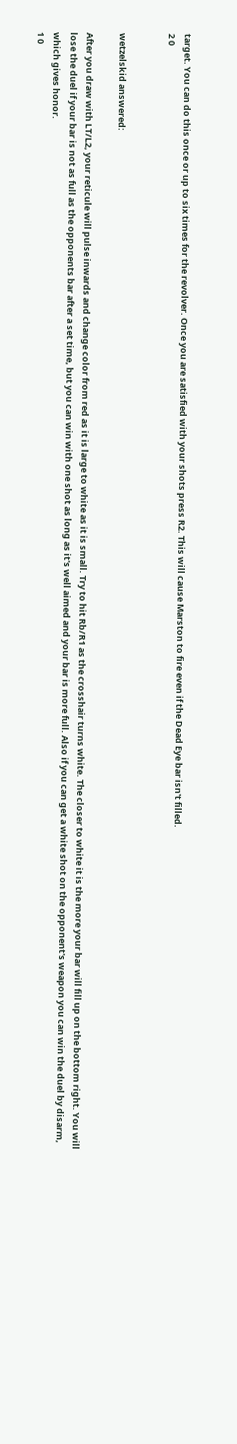target. You can do this once or up to six times for the revolver. Once you are satisfied with your shots press R2. This will cause Marston to fire even if the Dead Eye bar isn't filled.
2 0


wetzelskid answered:

After you draw with LT/L2, your reticule will pulse inwards and change color from red as it is large to white as it is small. Try to hit Rb/R1 as the crosshair turns white. The closer to white it is the more your bar will fill up on the bottom right. You will lose the duel if your bar is not as full as the opponents bar after a set time, but you can win with one shot as long as it's well aimed and your bar is more full. Also if you can get a white shot on the opponent's weapon you can win the duel by disarm, which gives honor.
1 0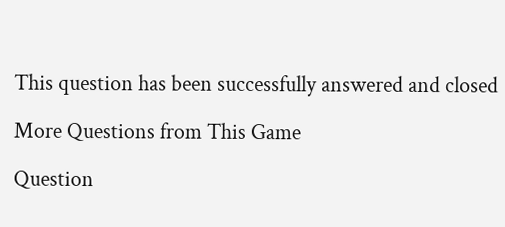This question has been successfully answered and closed

More Questions from This Game

Question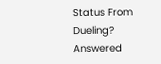Status From
Dueling? Answered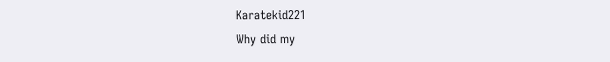Karatekid221
Why did my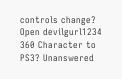controls change? Open devilgurl1234
360 Character to PS3? Unanswered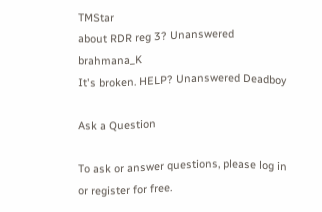TMStar
about RDR reg 3? Unanswered brahmana_K
It's broken. HELP? Unanswered Deadboy

Ask a Question

To ask or answer questions, please log in or register for free.